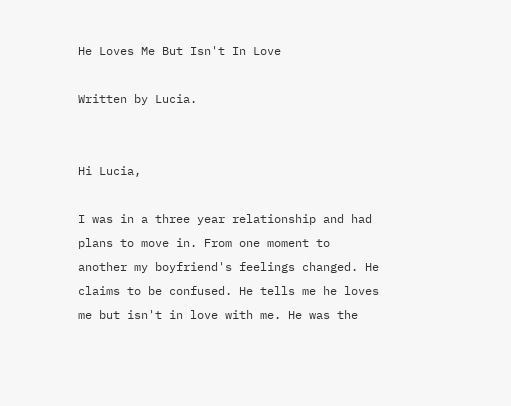He Loves Me But Isn't In Love

Written by Lucia.


Hi Lucia,

I was in a three year relationship and had plans to move in. From one moment to another my boyfriend's feelings changed. He claims to be confused. He tells me he loves me but isn't in love with me. He was the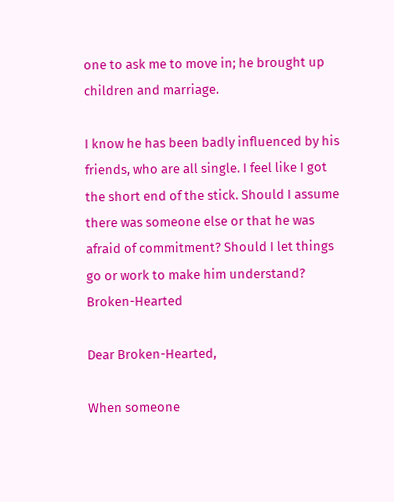one to ask me to move in; he brought up children and marriage.

I know he has been badly influenced by his friends, who are all single. I feel like I got the short end of the stick. Should I assume there was someone else or that he was afraid of commitment? Should I let things go or work to make him understand? Broken-Hearted

Dear Broken-Hearted,

When someone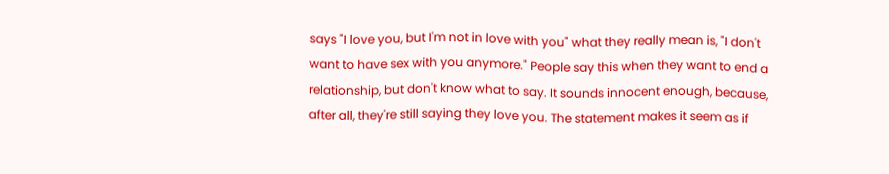says "I love you, but I'm not in love with you" what they really mean is, "I don't want to have sex with you anymore." People say this when they want to end a relationship, but don't know what to say. It sounds innocent enough, because, after all, they're still saying they love you. The statement makes it seem as if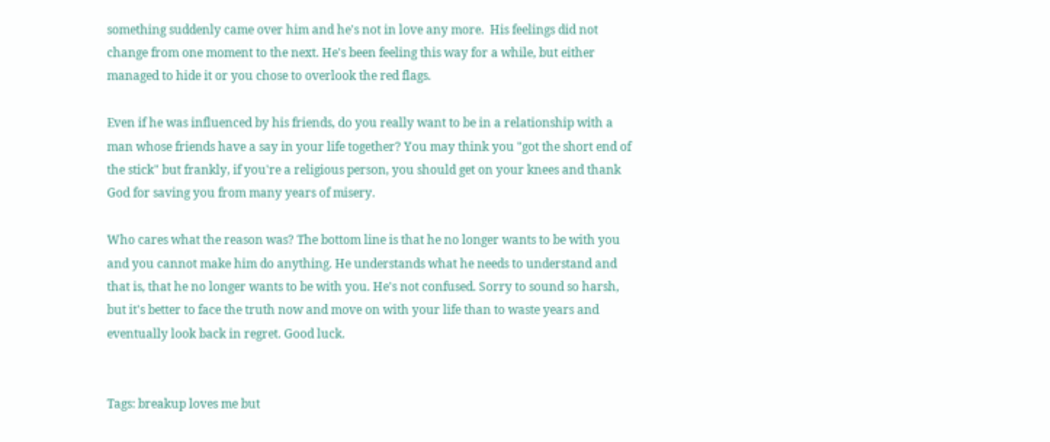something suddenly came over him and he's not in love any more.  His feelings did not change from one moment to the next. He's been feeling this way for a while, but either managed to hide it or you chose to overlook the red flags.

Even if he was influenced by his friends, do you really want to be in a relationship with a man whose friends have a say in your life together? You may think you "got the short end of the stick" but frankly, if you're a religious person, you should get on your knees and thank God for saving you from many years of misery.

Who cares what the reason was? The bottom line is that he no longer wants to be with you and you cannot make him do anything. He understands what he needs to understand and that is, that he no longer wants to be with you. He's not confused. Sorry to sound so harsh, but it's better to face the truth now and move on with your life than to waste years and eventually look back in regret. Good luck.


Tags: breakup loves me but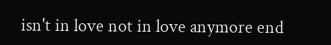isn't in love not in love anymore end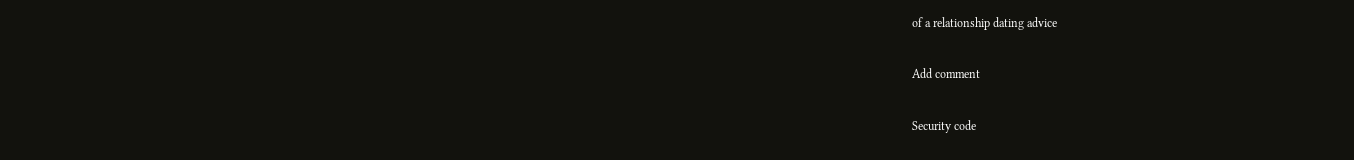of a relationship dating advice

Add comment

Security code